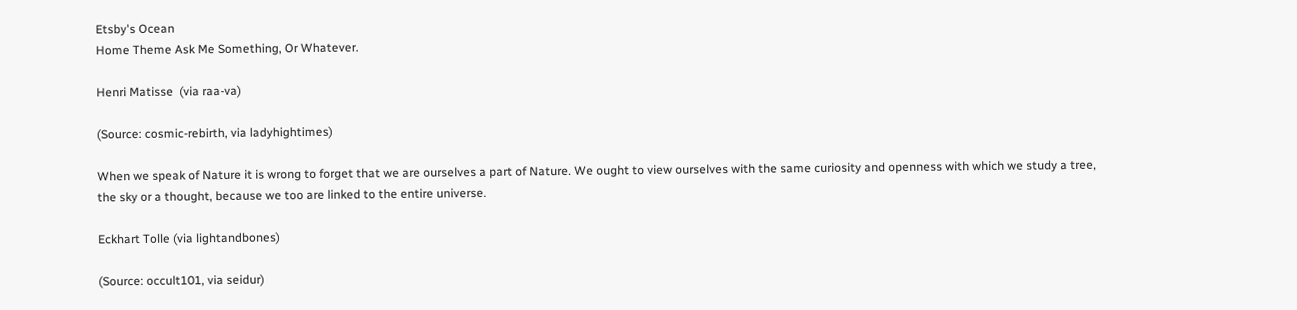Etsby's Ocean
Home Theme Ask Me Something, Or Whatever.

Henri Matisse  (via raa-va)

(Source: cosmic-rebirth, via ladyhightimes)

When we speak of Nature it is wrong to forget that we are ourselves a part of Nature. We ought to view ourselves with the same curiosity and openness with which we study a tree, the sky or a thought, because we too are linked to the entire universe.

Eckhart Tolle (via lightandbones)

(Source: occult101, via seidur)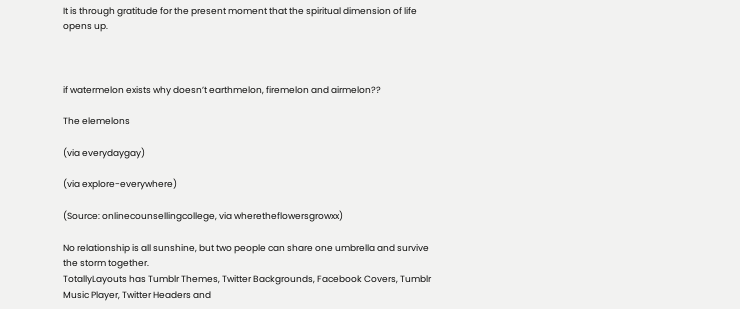It is through gratitude for the present moment that the spiritual dimension of life opens up.



if watermelon exists why doesn’t earthmelon, firemelon and airmelon??

The elemelons

(via everydaygay)

(via explore-everywhere)

(Source: onlinecounsellingcollege, via wheretheflowersgrowxx)

No relationship is all sunshine, but two people can share one umbrella and survive the storm together.
TotallyLayouts has Tumblr Themes, Twitter Backgrounds, Facebook Covers, Tumblr Music Player, Twitter Headers and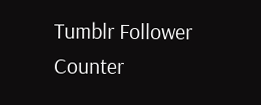Tumblr Follower Counter